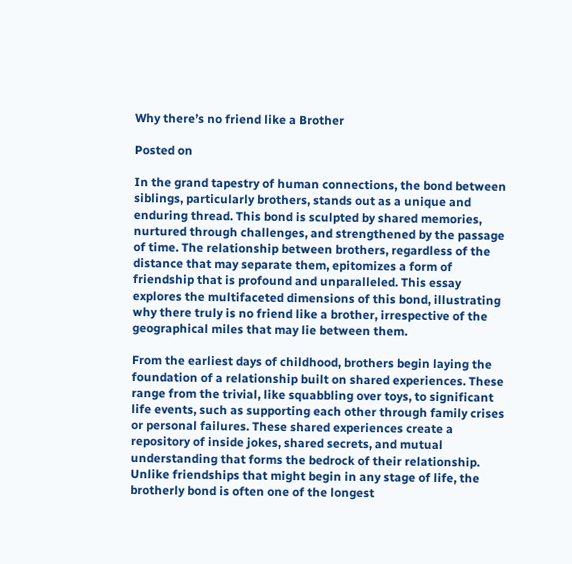Why there’s no friend like a Brother

Posted on

In the grand tapestry of human connections, the bond between siblings, particularly brothers, stands out as a unique and enduring thread. This bond is sculpted by shared memories, nurtured through challenges, and strengthened by the passage of time. The relationship between brothers, regardless of the distance that may separate them, epitomizes a form of friendship that is profound and unparalleled. This essay explores the multifaceted dimensions of this bond, illustrating why there truly is no friend like a brother, irrespective of the geographical miles that may lie between them.

From the earliest days of childhood, brothers begin laying the foundation of a relationship built on shared experiences. These range from the trivial, like squabbling over toys, to significant life events, such as supporting each other through family crises or personal failures. These shared experiences create a repository of inside jokes, shared secrets, and mutual understanding that forms the bedrock of their relationship. Unlike friendships that might begin in any stage of life, the brotherly bond is often one of the longest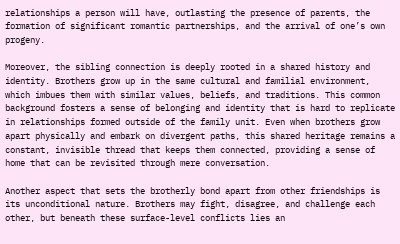relationships a person will have, outlasting the presence of parents, the formation of significant romantic partnerships, and the arrival of one’s own progeny.

Moreover, the sibling connection is deeply rooted in a shared history and identity. Brothers grow up in the same cultural and familial environment, which imbues them with similar values, beliefs, and traditions. This common background fosters a sense of belonging and identity that is hard to replicate in relationships formed outside of the family unit. Even when brothers grow apart physically and embark on divergent paths, this shared heritage remains a constant, invisible thread that keeps them connected, providing a sense of home that can be revisited through mere conversation.

Another aspect that sets the brotherly bond apart from other friendships is its unconditional nature. Brothers may fight, disagree, and challenge each other, but beneath these surface-level conflicts lies an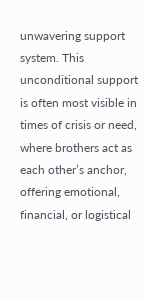unwavering support system. This unconditional support is often most visible in times of crisis or need, where brothers act as each other’s anchor, offering emotional, financial, or logistical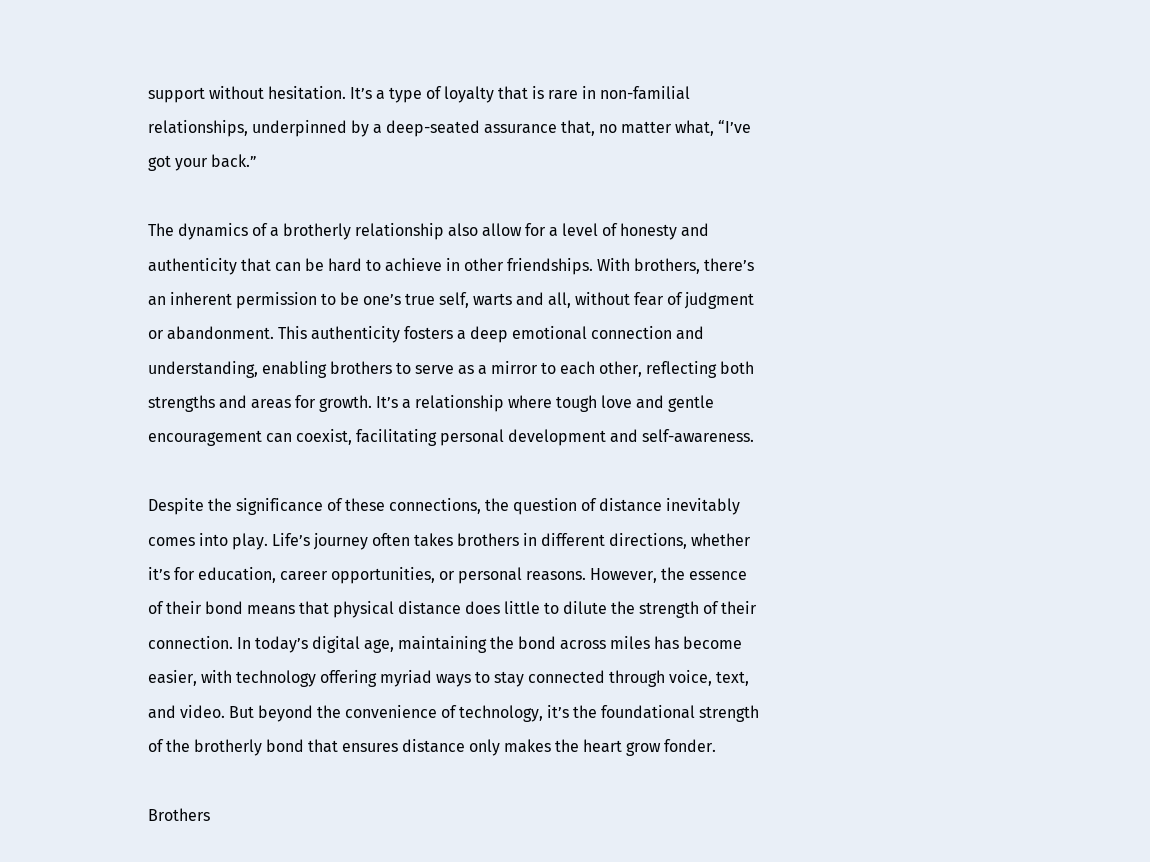support without hesitation. It’s a type of loyalty that is rare in non-familial relationships, underpinned by a deep-seated assurance that, no matter what, “I’ve got your back.”

The dynamics of a brotherly relationship also allow for a level of honesty and authenticity that can be hard to achieve in other friendships. With brothers, there’s an inherent permission to be one’s true self, warts and all, without fear of judgment or abandonment. This authenticity fosters a deep emotional connection and understanding, enabling brothers to serve as a mirror to each other, reflecting both strengths and areas for growth. It’s a relationship where tough love and gentle encouragement can coexist, facilitating personal development and self-awareness.

Despite the significance of these connections, the question of distance inevitably comes into play. Life’s journey often takes brothers in different directions, whether it’s for education, career opportunities, or personal reasons. However, the essence of their bond means that physical distance does little to dilute the strength of their connection. In today’s digital age, maintaining the bond across miles has become easier, with technology offering myriad ways to stay connected through voice, text, and video. But beyond the convenience of technology, it’s the foundational strength of the brotherly bond that ensures distance only makes the heart grow fonder.

Brothers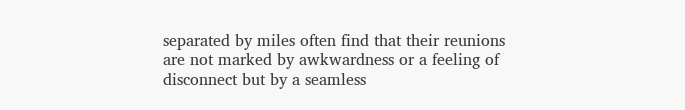separated by miles often find that their reunions are not marked by awkwardness or a feeling of disconnect but by a seamless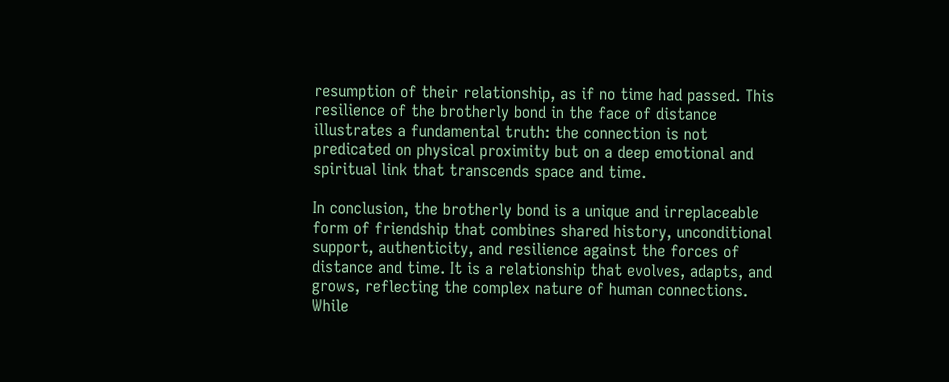resumption of their relationship, as if no time had passed. This resilience of the brotherly bond in the face of distance illustrates a fundamental truth: the connection is not predicated on physical proximity but on a deep emotional and spiritual link that transcends space and time.

In conclusion, the brotherly bond is a unique and irreplaceable form of friendship that combines shared history, unconditional support, authenticity, and resilience against the forces of distance and time. It is a relationship that evolves, adapts, and grows, reflecting the complex nature of human connections. While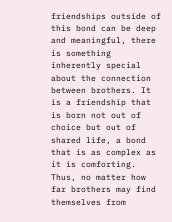friendships outside of this bond can be deep and meaningful, there is something inherently special about the connection between brothers. It is a friendship that is born not out of choice but out of shared life, a bond that is as complex as it is comforting. Thus, no matter how far brothers may find themselves from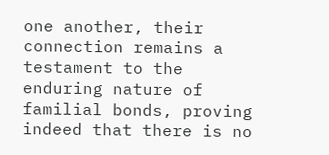one another, their connection remains a testament to the enduring nature of familial bonds, proving indeed that there is no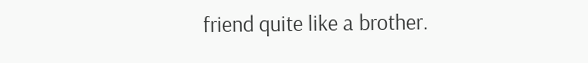friend quite like a brother.